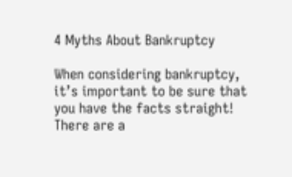4 Myths About Bankruptcy

When considering bankruptcy, it’s important to be sure that you have the facts straight! There are a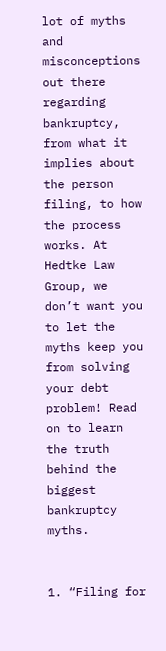lot of myths and misconceptions out there regarding bankruptcy, from what it implies about the person filing, to how the process works. At Hedtke Law Group, we don’t want you to let the myths keep you from solving your debt problem! Read on to learn the truth behind the biggest bankruptcy myths.


1. “Filing for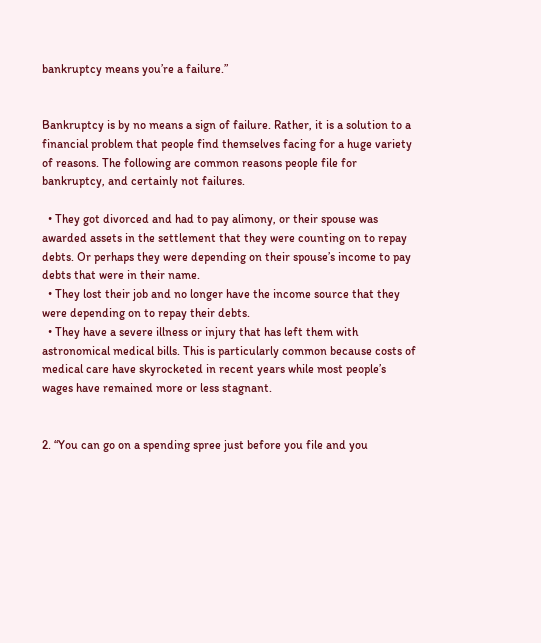bankruptcy means you’re a failure.”


Bankruptcy is by no means a sign of failure. Rather, it is a solution to a financial problem that people find themselves facing for a huge variety of reasons. The following are common reasons people file for bankruptcy, and certainly not failures.

  • They got divorced and had to pay alimony, or their spouse was awarded assets in the settlement that they were counting on to repay debts. Or perhaps they were depending on their spouse’s income to pay debts that were in their name.
  • They lost their job and no longer have the income source that they were depending on to repay their debts.
  • They have a severe illness or injury that has left them with astronomical medical bills. This is particularly common because costs of medical care have skyrocketed in recent years while most people’s wages have remained more or less stagnant.


2. “You can go on a spending spree just before you file and you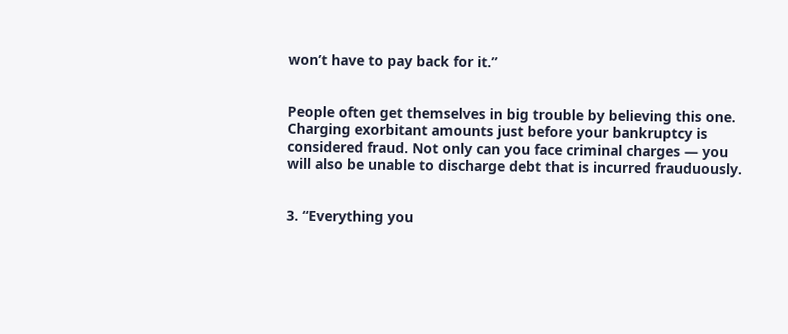won’t have to pay back for it.”


People often get themselves in big trouble by believing this one. Charging exorbitant amounts just before your bankruptcy is considered fraud. Not only can you face criminal charges — you will also be unable to discharge debt that is incurred frauduously.


3. “Everything you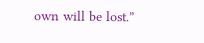own will be lost.”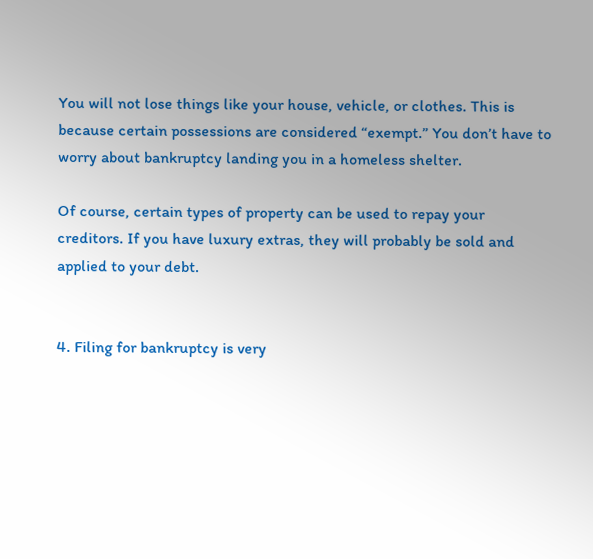You will not lose things like your house, vehicle, or clothes. This is because certain possessions are considered “exempt.” You don’t have to worry about bankruptcy landing you in a homeless shelter.

Of course, certain types of property can be used to repay your creditors. If you have luxury extras, they will probably be sold and applied to your debt.


4. Filing for bankruptcy is very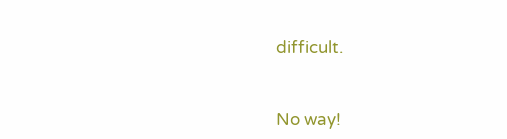difficult.


No way!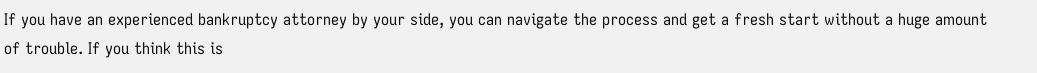If you have an experienced bankruptcy attorney by your side, you can navigate the process and get a fresh start without a huge amount of trouble. If you think this is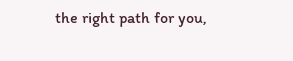the right path for you,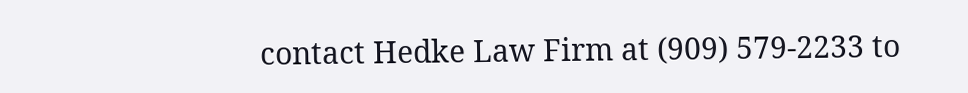contact Hedke Law Firm at (909) 579-2233 to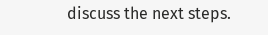discuss the next steps.